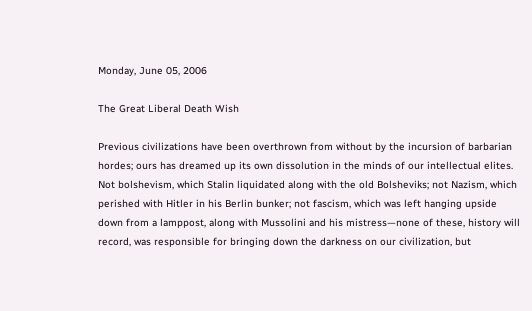Monday, June 05, 2006

The Great Liberal Death Wish

Previous civilizations have been overthrown from without by the incursion of barbarian hordes; ours has dreamed up its own dissolution in the minds of our intellectual elites. Not bolshevism, which Stalin liquidated along with the old Bolsheviks; not Nazism, which perished with Hitler in his Berlin bunker; not fascism, which was left hanging upside down from a lamppost, along with Mussolini and his mistress—none of these, history will record, was responsible for bringing down the darkness on our civilization, but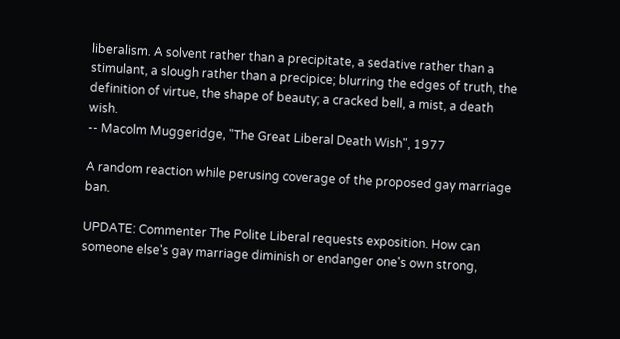liberalism. A solvent rather than a precipitate, a sedative rather than a stimulant, a slough rather than a precipice; blurring the edges of truth, the definition of virtue, the shape of beauty; a cracked bell, a mist, a death wish.
-- Macolm Muggeridge, "The Great Liberal Death Wish", 1977

A random reaction while perusing coverage of the proposed gay marriage ban.

UPDATE: Commenter The Polite Liberal requests exposition. How can someone else's gay marriage diminish or endanger one's own strong,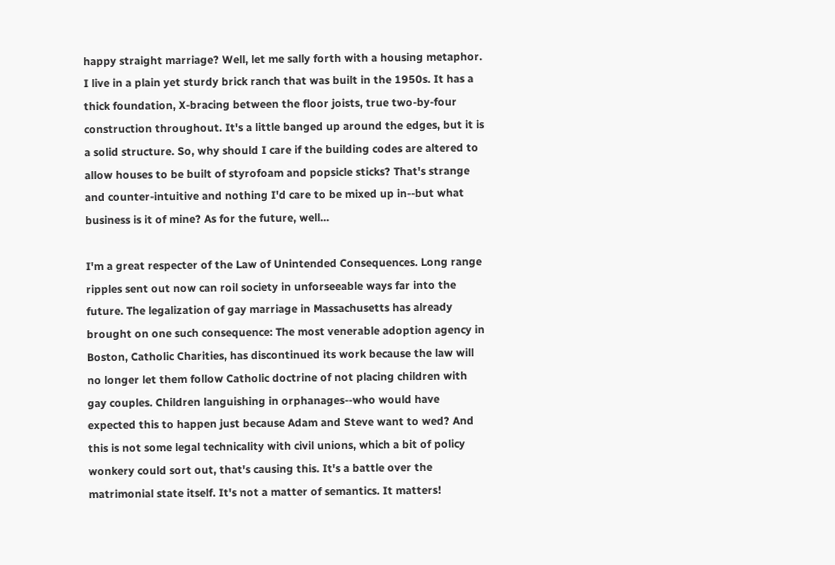happy straight marriage? Well, let me sally forth with a housing metaphor. I live in a plain yet sturdy brick ranch that was built in the 1950s. It has a thick foundation, X-bracing between the floor joists, true two-by-four construction throughout. It's a little banged up around the edges, but it is a solid structure. So, why should I care if the building codes are altered to allow houses to be built of styrofoam and popsicle sticks? That's strange and counter-intuitive and nothing I'd care to be mixed up in--but what business is it of mine? As for the future, well...

I'm a great respecter of the Law of Unintended Consequences. Long range ripples sent out now can roil society in unforseeable ways far into the future. The legalization of gay marriage in Massachusetts has already brought on one such consequence: The most venerable adoption agency in Boston, Catholic Charities, has discontinued its work because the law will no longer let them follow Catholic doctrine of not placing children with gay couples. Children languishing in orphanages--who would have expected this to happen just because Adam and Steve want to wed? And this is not some legal technicality with civil unions, which a bit of policy wonkery could sort out, that's causing this. It's a battle over the matrimonial state itself. It's not a matter of semantics. It matters!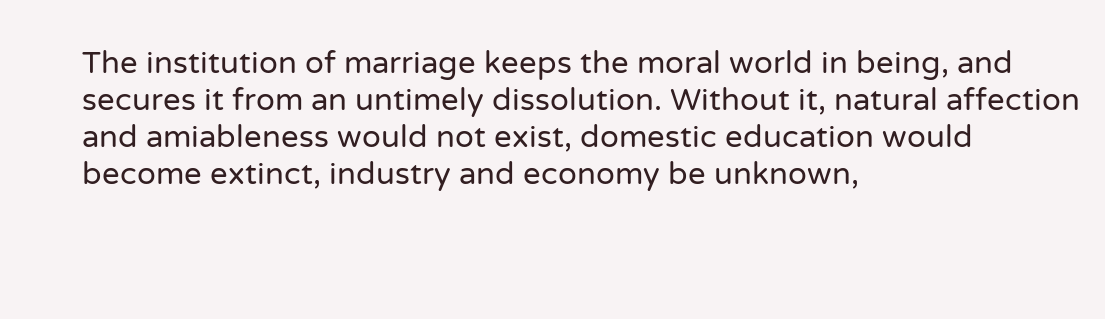The institution of marriage keeps the moral world in being, and secures it from an untimely dissolution. Without it, natural affection and amiableness would not exist, domestic education would become extinct, industry and economy be unknown,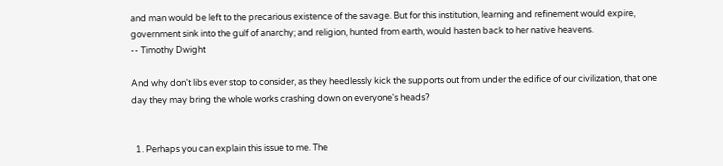and man would be left to the precarious existence of the savage. But for this institution, learning and refinement would expire, government sink into the gulf of anarchy; and religion, hunted from earth, would hasten back to her native heavens.
-- Timothy Dwight

And why don't libs ever stop to consider, as they heedlessly kick the supports out from under the edifice of our civilization, that one day they may bring the whole works crashing down on everyone's heads?


  1. Perhaps you can explain this issue to me. The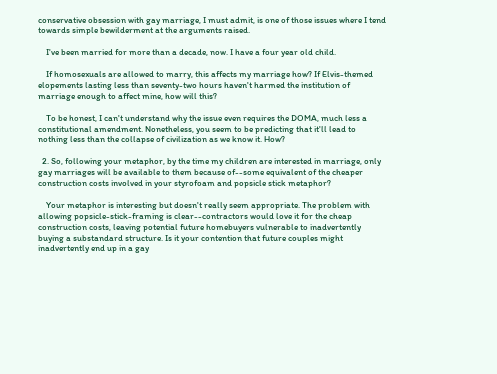conservative obsession with gay marriage, I must admit, is one of those issues where I tend towards simple bewilderment at the arguments raised.

    I've been married for more than a decade, now. I have a four year old child.

    If homosexuals are allowed to marry, this affects my marriage how? If Elvis-themed elopements lasting less than seventy-two hours haven't harmed the institution of marriage enough to affect mine, how will this?

    To be honest, I can't understand why the issue even requires the DOMA, much less a constitutional amendment. Nonetheless, you seem to be predicting that it'll lead to nothing less than the collapse of civilization as we know it. How?

  2. So, following your metaphor, by the time my children are interested in marriage, only gay marriages will be available to them because of--some equivalent of the cheaper construction costs involved in your styrofoam and popsicle stick metaphor?

    Your metaphor is interesting but doesn't really seem appropriate. The problem with allowing popsicle-stick-framing is clear--contractors would love it for the cheap construction costs, leaving potential future homebuyers vulnerable to inadvertently buying a substandard structure. Is it your contention that future couples might inadvertently end up in a gay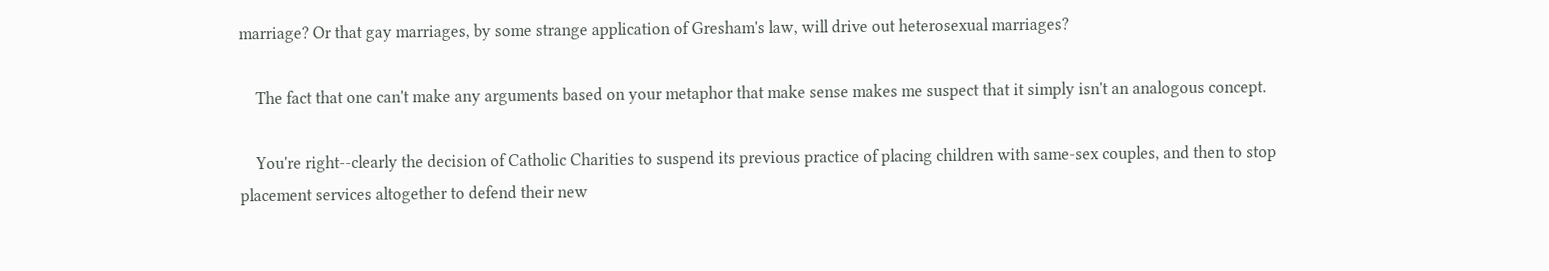marriage? Or that gay marriages, by some strange application of Gresham's law, will drive out heterosexual marriages?

    The fact that one can't make any arguments based on your metaphor that make sense makes me suspect that it simply isn't an analogous concept.

    You're right--clearly the decision of Catholic Charities to suspend its previous practice of placing children with same-sex couples, and then to stop placement services altogether to defend their new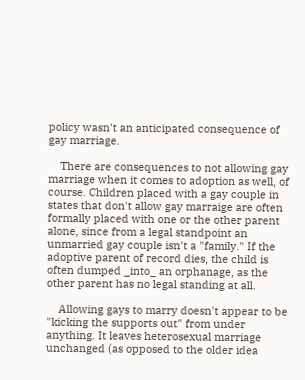policy wasn't an anticipated consequence of gay marriage.

    There are consequences to not allowing gay marriage when it comes to adoption as well, of course. Children placed with a gay couple in states that don't allow gay marraige are often formally placed with one or the other parent alone, since from a legal standpoint an unmarried gay couple isn't a "family." If the adoptive parent of record dies, the child is often dumped _into_ an orphanage, as the other parent has no legal standing at all.

    Allowing gays to marry doesn't appear to be "kicking the supports out" from under anything. It leaves heterosexual marriage unchanged (as opposed to the older idea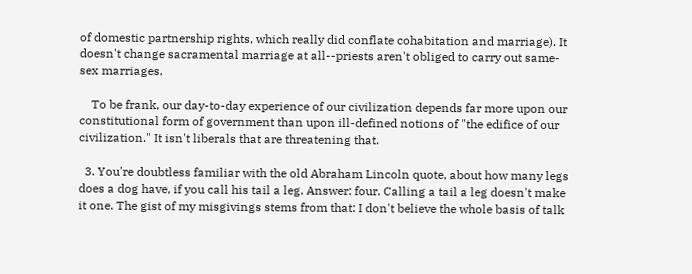of domestic partnership rights, which really did conflate cohabitation and marriage). It doesn't change sacramental marriage at all--priests aren't obliged to carry out same-sex marriages.

    To be frank, our day-to-day experience of our civilization depends far more upon our constitutional form of government than upon ill-defined notions of "the edifice of our civilization." It isn't liberals that are threatening that.

  3. You're doubtless familiar with the old Abraham Lincoln quote, about how many legs does a dog have, if you call his tail a leg. Answer: four. Calling a tail a leg doesn't make it one. The gist of my misgivings stems from that: I don't believe the whole basis of talk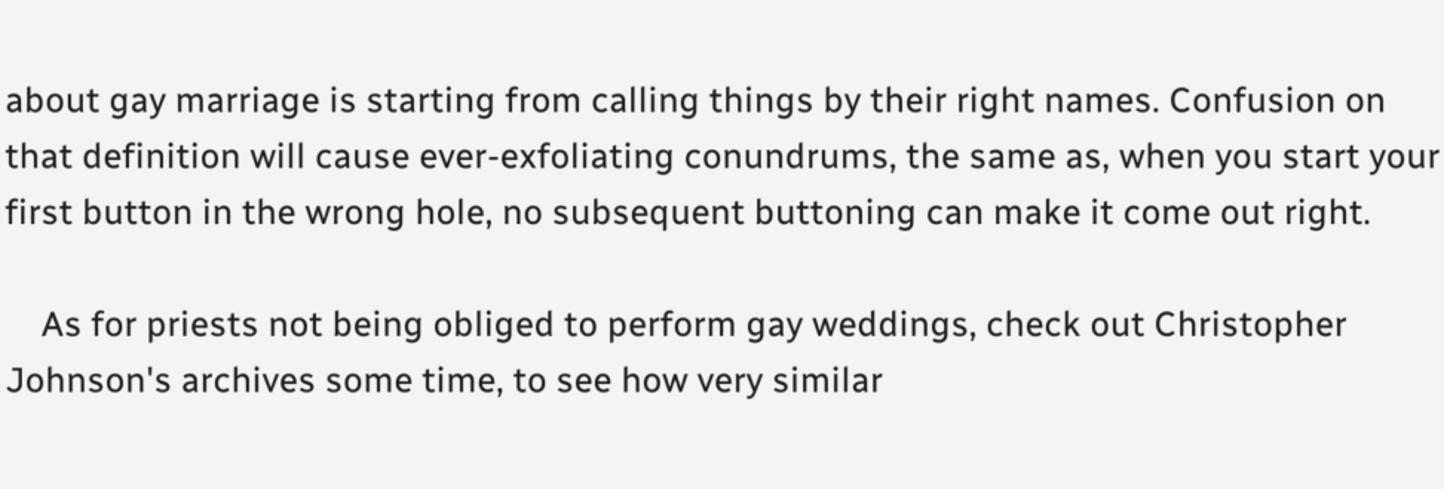about gay marriage is starting from calling things by their right names. Confusion on that definition will cause ever-exfoliating conundrums, the same as, when you start your first button in the wrong hole, no subsequent buttoning can make it come out right.

    As for priests not being obliged to perform gay weddings, check out Christopher Johnson's archives some time, to see how very similar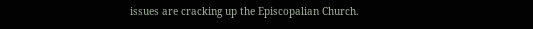issues are cracking up the Episcopalian Church.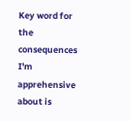Key word for the consequences I'm apprehensive about is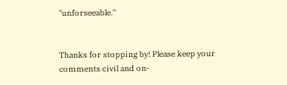"unforseeable."


Thanks for stopping by! Please keep your comments civil and on-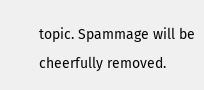topic. Spammage will be cheerfully removed.